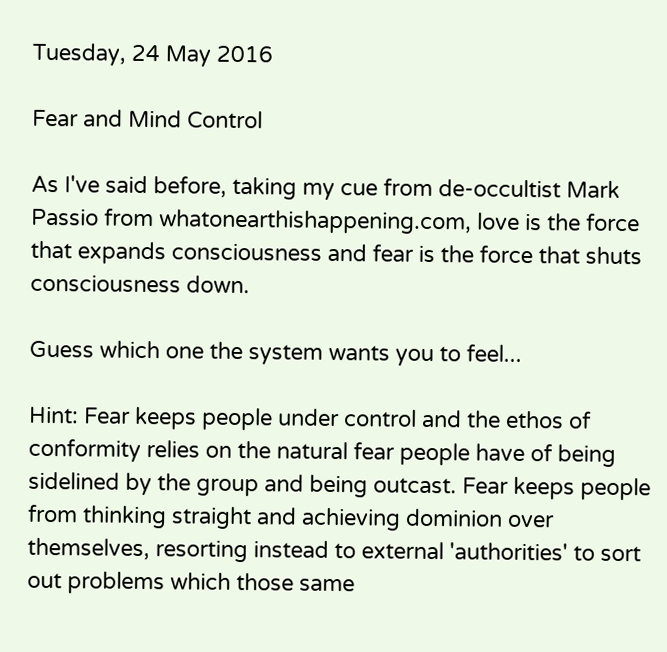Tuesday, 24 May 2016

Fear and Mind Control

As I've said before, taking my cue from de-occultist Mark Passio from whatonearthishappening.com, love is the force that expands consciousness and fear is the force that shuts consciousness down.

Guess which one the system wants you to feel...

Hint: Fear keeps people under control and the ethos of conformity relies on the natural fear people have of being sidelined by the group and being outcast. Fear keeps people from thinking straight and achieving dominion over themselves, resorting instead to external 'authorities' to sort out problems which those same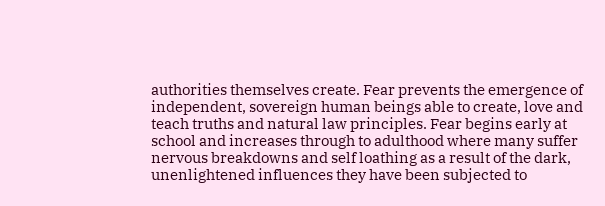authorities themselves create. Fear prevents the emergence of independent, sovereign human beings able to create, love and teach truths and natural law principles. Fear begins early at school and increases through to adulthood where many suffer nervous breakdowns and self loathing as a result of the dark, unenlightened influences they have been subjected to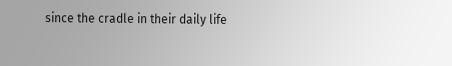since the cradle in their daily life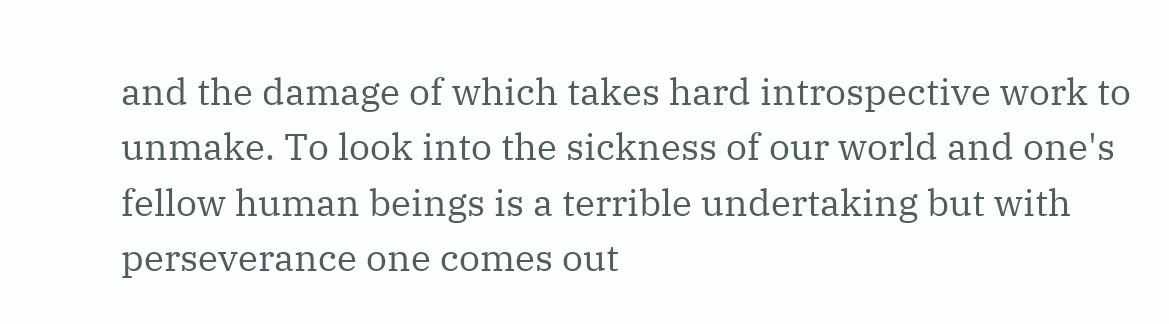and the damage of which takes hard introspective work to unmake. To look into the sickness of our world and one's fellow human beings is a terrible undertaking but with perseverance one comes out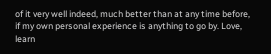of it very well indeed, much better than at any time before, if my own personal experience is anything to go by. Love, learn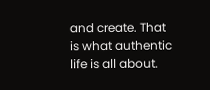and create. That is what authentic life is all about.